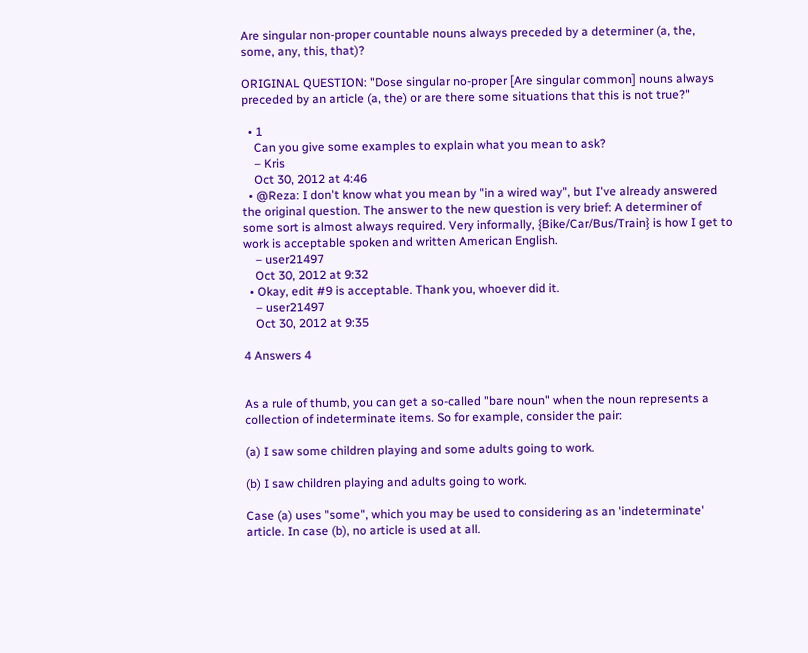Are singular non-proper countable nouns always preceded by a determiner (a, the, some, any, this, that)?

ORIGINAL QUESTION: "Dose singular no-proper [Are singular common] nouns always preceded by an article (a, the) or are there some situations that this is not true?"

  • 1
    Can you give some examples to explain what you mean to ask?
    – Kris
    Oct 30, 2012 at 4:46
  • @Reza: I don't know what you mean by "in a wired way", but I've already answered the original question. The answer to the new question is very brief: A determiner of some sort is almost always required. Very informally, {Bike/Car/Bus/Train} is how I get to work is acceptable spoken and written American English.
    – user21497
    Oct 30, 2012 at 9:32
  • Okay, edit #9 is acceptable. Thank you, whoever did it.
    – user21497
    Oct 30, 2012 at 9:35

4 Answers 4


As a rule of thumb, you can get a so-called "bare noun" when the noun represents a collection of indeterminate items. So for example, consider the pair:

(a) I saw some children playing and some adults going to work.

(b) I saw children playing and adults going to work.

Case (a) uses "some", which you may be used to considering as an 'indeterminate' article. In case (b), no article is used at all.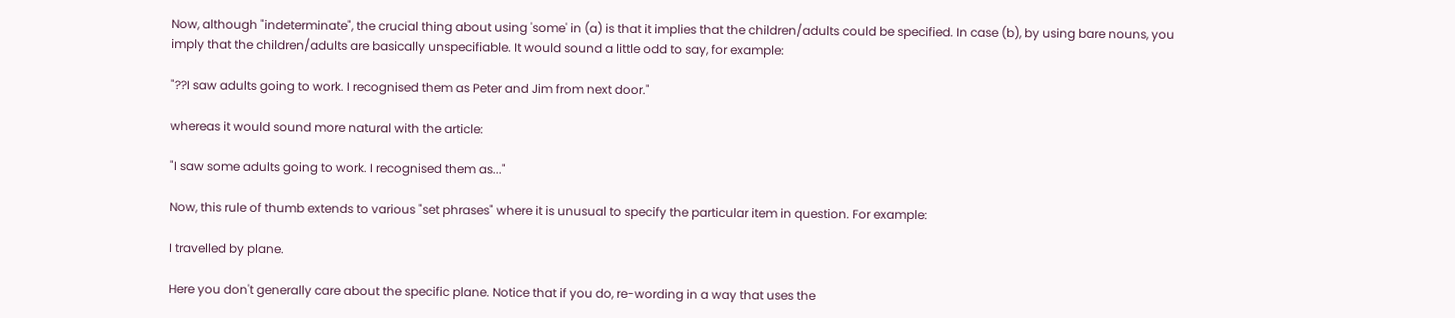Now, although "indeterminate", the crucial thing about using 'some' in (a) is that it implies that the children/adults could be specified. In case (b), by using bare nouns, you imply that the children/adults are basically unspecifiable. It would sound a little odd to say, for example:

"??I saw adults going to work. I recognised them as Peter and Jim from next door."

whereas it would sound more natural with the article:

"I saw some adults going to work. I recognised them as..."

Now, this rule of thumb extends to various "set phrases" where it is unusual to specify the particular item in question. For example:

I travelled by plane.

Here you don't generally care about the specific plane. Notice that if you do, re-wording in a way that uses the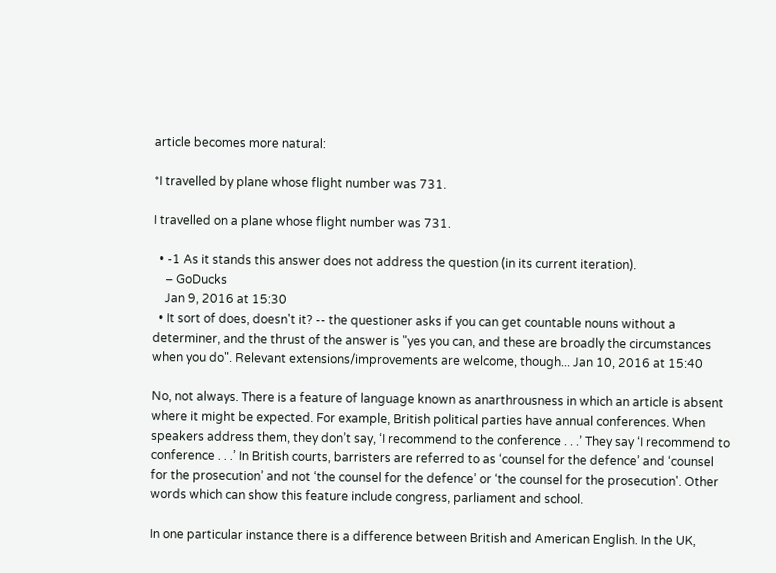article becomes more natural:

*I travelled by plane whose flight number was 731.

I travelled on a plane whose flight number was 731.

  • -1 As it stands this answer does not address the question (in its current iteration).
    – GoDucks
    Jan 9, 2016 at 15:30
  • It sort of does, doesn't it? -- the questioner asks if you can get countable nouns without a determiner, and the thrust of the answer is "yes you can, and these are broadly the circumstances when you do". Relevant extensions/improvements are welcome, though... Jan 10, 2016 at 15:40

No, not always. There is a feature of language known as anarthrousness in which an article is absent where it might be expected. For example, British political parties have annual conferences. When speakers address them, they don’t say, ‘I recommend to the conference . . .’ They say ‘I recommend to conference . . .’ In British courts, barristers are referred to as ‘counsel for the defence’ and ‘counsel for the prosecution’ and not ‘the counsel for the defence’ or ‘the counsel for the prosecution'. Other words which can show this feature include congress, parliament and school.

In one particular instance there is a difference between British and American English. In the UK,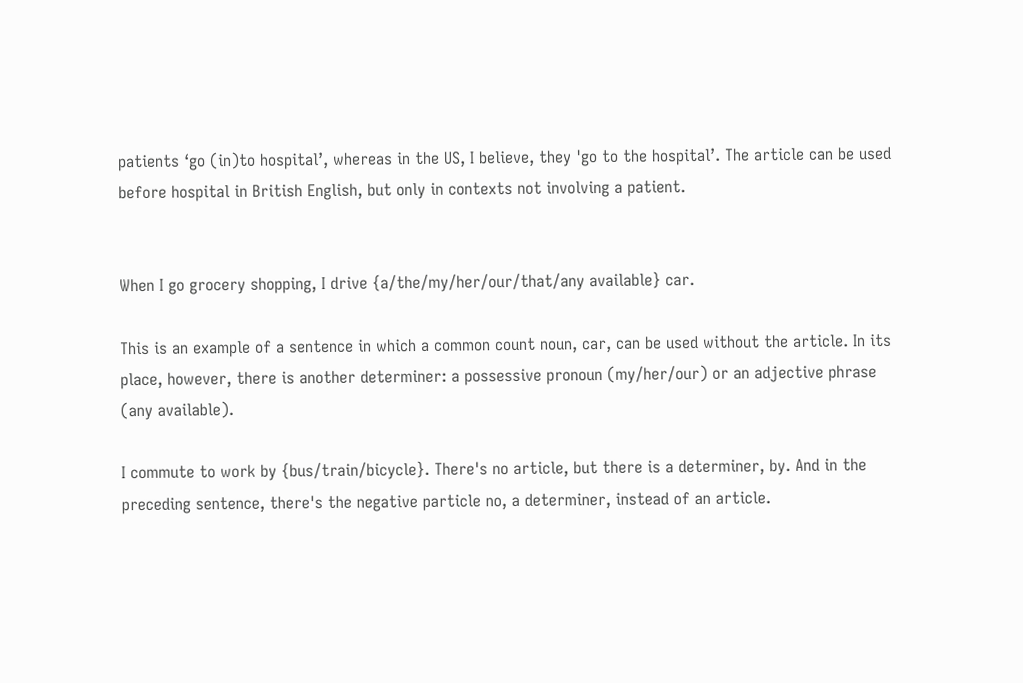patients ‘go (in)to hospital’, whereas in the US, I believe, they 'go to the hospital’. The article can be used before hospital in British English, but only in contexts not involving a patient.


When I go grocery shopping, I drive {a/the/my/her/our/that/any available} car.

This is an example of a sentence in which a common count noun, car, can be used without the article. In its place, however, there is another determiner: a possessive pronoun (my/her/our) or an adjective phrase (any available).

I commute to work by {bus/train/bicycle}. There's no article, but there is a determiner, by. And in the preceding sentence, there's the negative particle no, a determiner, instead of an article.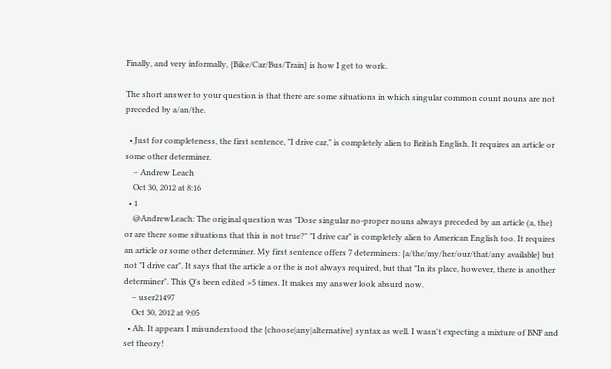Finally, and very informally, {Bike/Car/Bus/Train} is how I get to work.

The short answer to your question is that there are some situations in which singular common count nouns are not preceded by a/an/the.

  • Just for completeness, the first sentence, "I drive car," is completely alien to British English. It requires an article or some other determiner.
    – Andrew Leach
    Oct 30, 2012 at 8:16
  • 1
    @AndrewLeach: The original question was "Dose singular no-proper nouns always preceded by an article (a, the) or are there some situations that this is not true?" "I drive car" is completely alien to American English too. It requires an article or some other determiner. My first sentence offers 7 determiners: {a/the/my/her/our/that/any available} but not "I drive car". It says that the article a or the is not always required, but that "In its place, however, there is another determiner". This Q's been edited >5 times. It makes my answer look absurd now.
    – user21497
    Oct 30, 2012 at 9:05
  • Ah. It appears I misunderstood the {choose|any|alternative} syntax as well. I wasn't expecting a mixture of BNF and set theory!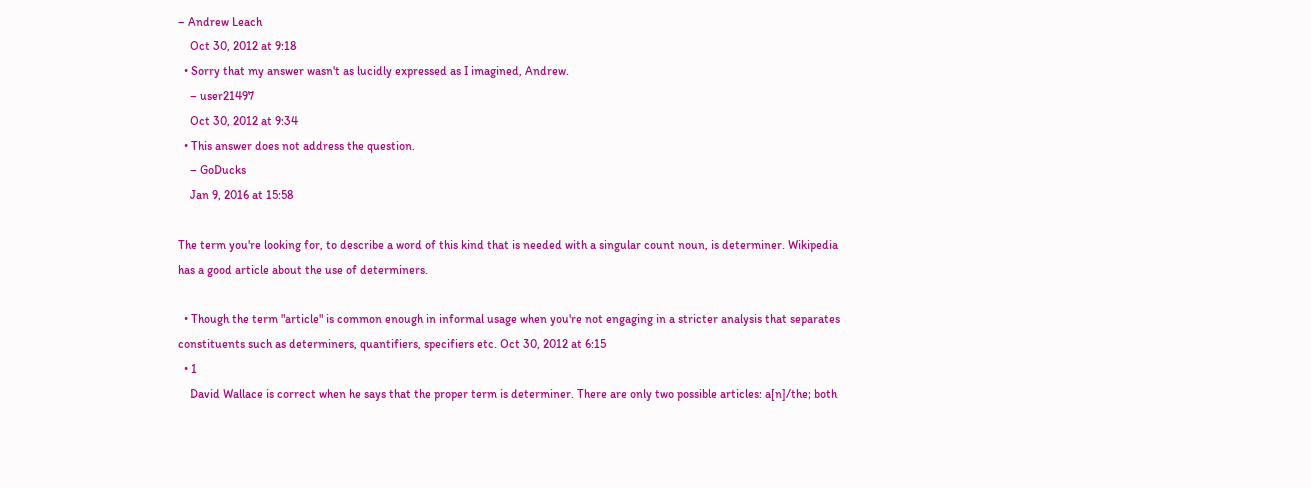– Andrew Leach
    Oct 30, 2012 at 9:18
  • Sorry that my answer wasn't as lucidly expressed as I imagined, Andrew.
    – user21497
    Oct 30, 2012 at 9:34
  • This answer does not address the question.
    – GoDucks
    Jan 9, 2016 at 15:58

The term you're looking for, to describe a word of this kind that is needed with a singular count noun, is determiner. Wikipedia has a good article about the use of determiners.

  • Though the term "article" is common enough in informal usage when you're not engaging in a stricter analysis that separates constituents such as determiners, quantifiers, specifiers etc. Oct 30, 2012 at 6:15
  • 1
    David Wallace is correct when he says that the proper term is determiner. There are only two possible articles: a[n]/the; both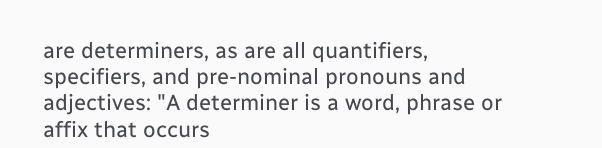are determiners, as are all quantifiers, specifiers, and pre-nominal pronouns and adjectives: "A determiner is a word, phrase or affix that occurs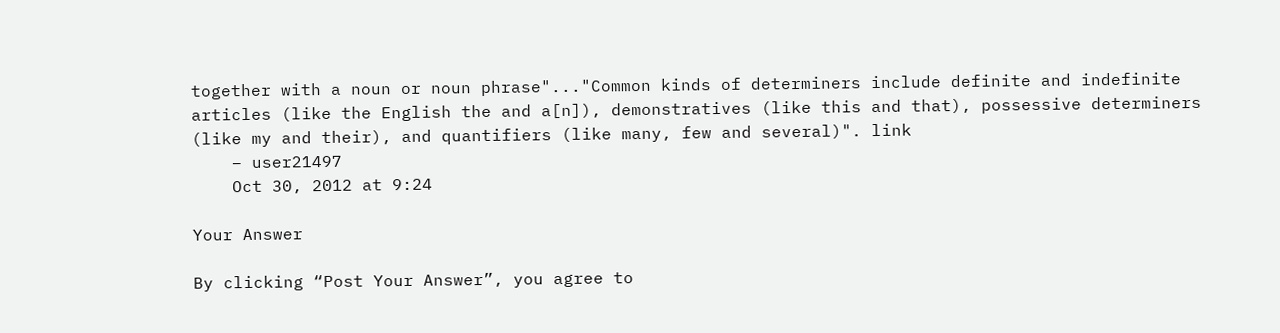together with a noun or noun phrase"..."Common kinds of determiners include definite and indefinite articles (like the English the and a[n]), demonstratives (like this and that), possessive determiners (like my and their), and quantifiers (like many, few and several)". link
    – user21497
    Oct 30, 2012 at 9:24

Your Answer

By clicking “Post Your Answer”, you agree to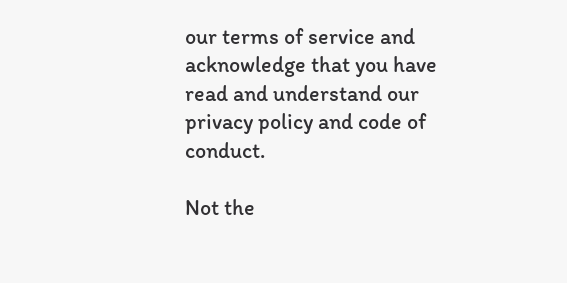our terms of service and acknowledge that you have read and understand our privacy policy and code of conduct.

Not the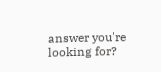answer you're looking for?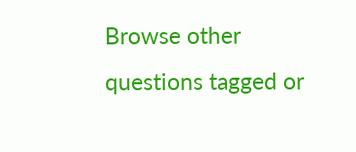Browse other questions tagged or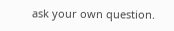ask your own question.